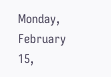Monday, February 15,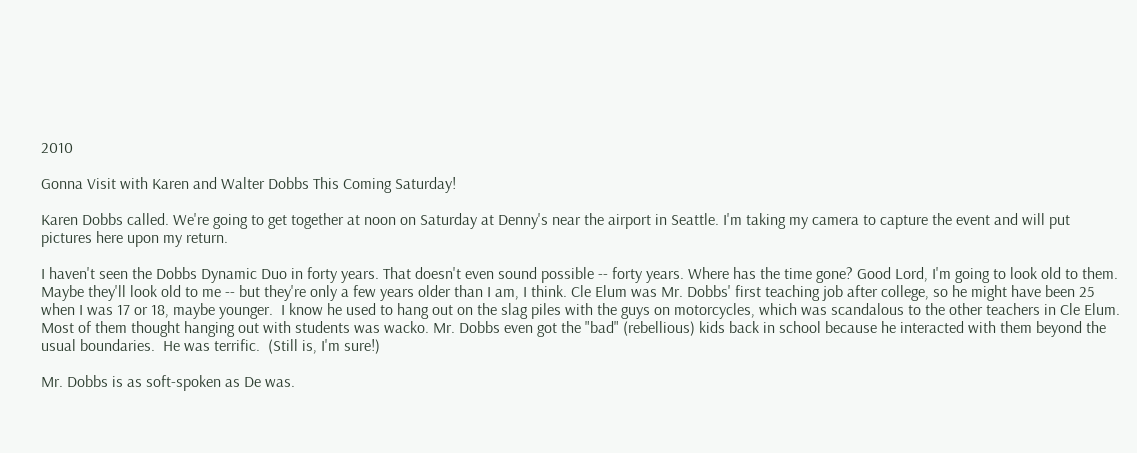2010

Gonna Visit with Karen and Walter Dobbs This Coming Saturday!

Karen Dobbs called. We're going to get together at noon on Saturday at Denny's near the airport in Seattle. I'm taking my camera to capture the event and will put pictures here upon my return.

I haven't seen the Dobbs Dynamic Duo in forty years. That doesn't even sound possible -- forty years. Where has the time gone? Good Lord, I'm going to look old to them. Maybe they'll look old to me -- but they're only a few years older than I am, I think. Cle Elum was Mr. Dobbs' first teaching job after college, so he might have been 25 when I was 17 or 18, maybe younger.  I know he used to hang out on the slag piles with the guys on motorcycles, which was scandalous to the other teachers in Cle Elum. Most of them thought hanging out with students was wacko. Mr. Dobbs even got the "bad" (rebellious) kids back in school because he interacted with them beyond the usual boundaries.  He was terrific.  (Still is, I'm sure!)

Mr. Dobbs is as soft-spoken as De was.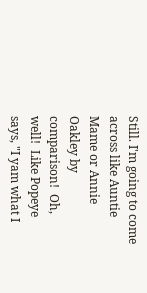Still. I'm going to come across like Auntie Mame or Annie Oakley by comparison!  Oh, well!  Like Popeye says, "I yam what I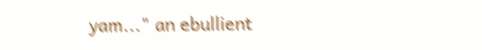yam..." an ebullient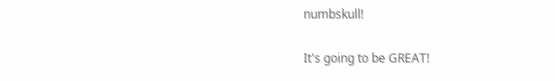numbskull!

It's going to be GREAT!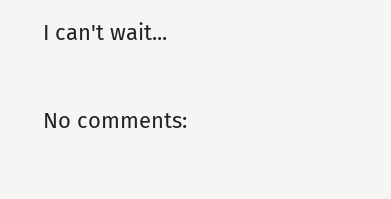I can't wait...

No comments: